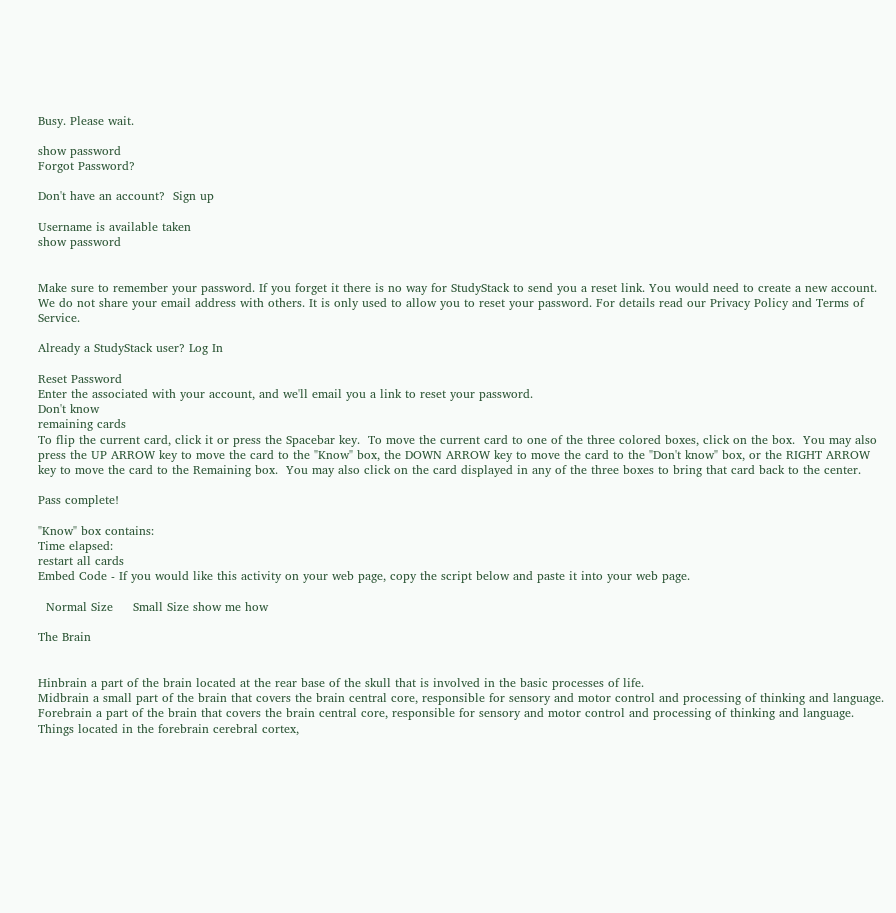Busy. Please wait.

show password
Forgot Password?

Don't have an account?  Sign up

Username is available taken
show password


Make sure to remember your password. If you forget it there is no way for StudyStack to send you a reset link. You would need to create a new account.
We do not share your email address with others. It is only used to allow you to reset your password. For details read our Privacy Policy and Terms of Service.

Already a StudyStack user? Log In

Reset Password
Enter the associated with your account, and we'll email you a link to reset your password.
Don't know
remaining cards
To flip the current card, click it or press the Spacebar key.  To move the current card to one of the three colored boxes, click on the box.  You may also press the UP ARROW key to move the card to the "Know" box, the DOWN ARROW key to move the card to the "Don't know" box, or the RIGHT ARROW key to move the card to the Remaining box.  You may also click on the card displayed in any of the three boxes to bring that card back to the center.

Pass complete!

"Know" box contains:
Time elapsed:
restart all cards
Embed Code - If you would like this activity on your web page, copy the script below and paste it into your web page.

  Normal Size     Small Size show me how

The Brain


Hinbrain a part of the brain located at the rear base of the skull that is involved in the basic processes of life.
Midbrain a small part of the brain that covers the brain central core, responsible for sensory and motor control and processing of thinking and language.
Forebrain a part of the brain that covers the brain central core, responsible for sensory and motor control and processing of thinking and language.
Things located in the forebrain cerebral cortex,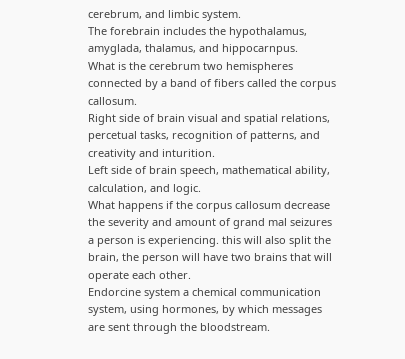cerebrum, and limbic system.
The forebrain includes the hypothalamus, amyglada, thalamus, and hippocarnpus.
What is the cerebrum two hemispheres connected by a band of fibers called the corpus callosum.
Right side of brain visual and spatial relations, percetual tasks, recognition of patterns, and creativity and inturition.
Left side of brain speech, mathematical ability, calculation, and logic.
What happens if the corpus callosum decrease the severity and amount of grand mal seizures a person is experiencing. this will also split the brain, the person will have two brains that will operate each other.
Endorcine system a chemical communication system, using hormones, by which messages are sent through the bloodstream.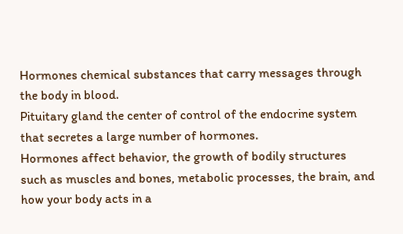Hormones chemical substances that carry messages through the body in blood.
Pituitary gland the center of control of the endocrine system that secretes a large number of hormones.
Hormones affect behavior, the growth of bodily structures such as muscles and bones, metabolic processes, the brain, and how your body acts in a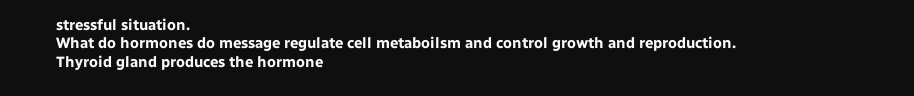stressful situation.
What do hormones do message regulate cell metaboilsm and control growth and reproduction.
Thyroid gland produces the hormone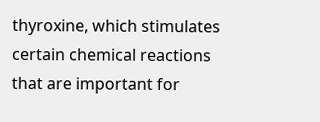thyroxine, which stimulates certain chemical reactions that are important for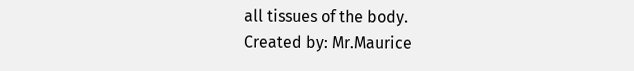all tissues of the body.
Created by: Mr.Maurice